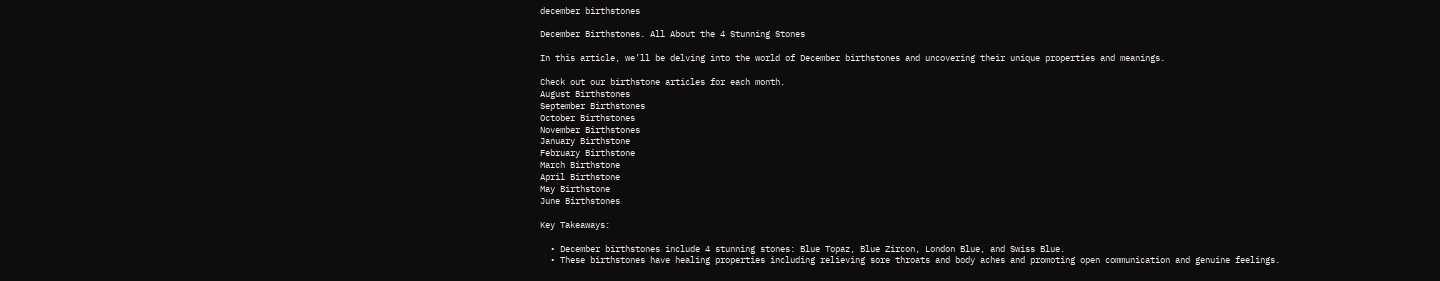december birthstones

December Birthstones. All About the 4 Stunning Stones

In this article, we’ll be delving into the world of December birthstones and uncovering their unique properties and meanings.

Check out our birthstone articles for each month.
August Birthstones
September Birthstones
October Birthstones
November Birthstones
January Birthstone
February Birthstone
March Birthstone
April Birthstone
May Birthstone
June Birthstones

Key Takeaways:

  • December birthstones include 4 stunning stones: Blue Topaz, Blue Zircon, London Blue, and Swiss Blue.
  • These birthstones have healing properties including relieving sore throats and body aches and promoting open communication and genuine feelings.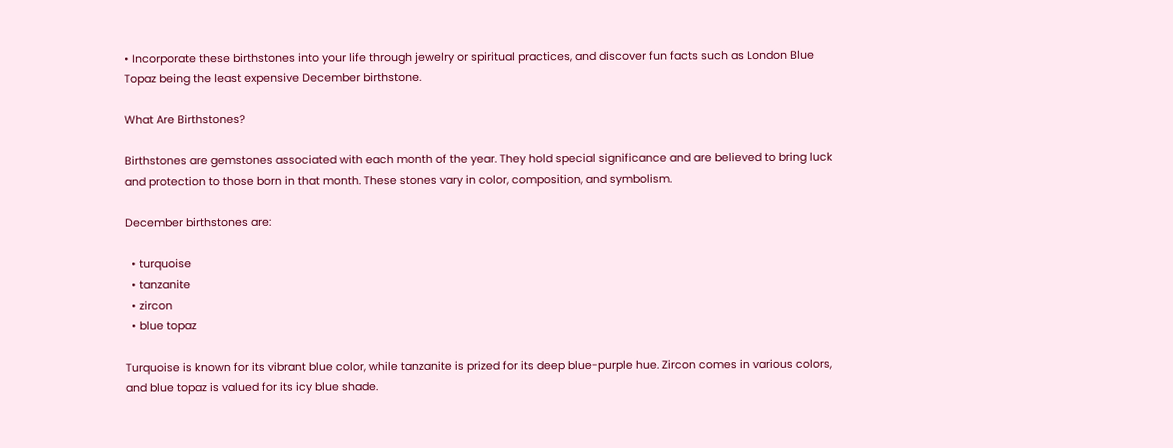• Incorporate these birthstones into your life through jewelry or spiritual practices, and discover fun facts such as London Blue Topaz being the least expensive December birthstone.

What Are Birthstones?

Birthstones are gemstones associated with each month of the year. They hold special significance and are believed to bring luck and protection to those born in that month. These stones vary in color, composition, and symbolism.

December birthstones are:

  • turquoise
  • tanzanite
  • zircon
  • blue topaz

Turquoise is known for its vibrant blue color, while tanzanite is prized for its deep blue-purple hue. Zircon comes in various colors, and blue topaz is valued for its icy blue shade.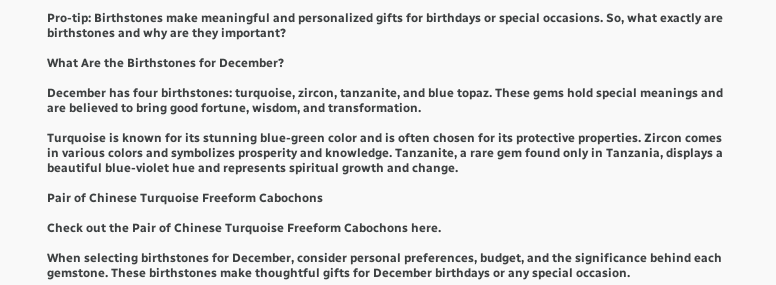Pro-tip: Birthstones make meaningful and personalized gifts for birthdays or special occasions. So, what exactly are birthstones and why are they important?

What Are the Birthstones for December?

December has four birthstones: turquoise, zircon, tanzanite, and blue topaz. These gems hold special meanings and are believed to bring good fortune, wisdom, and transformation.

Turquoise is known for its stunning blue-green color and is often chosen for its protective properties. Zircon comes in various colors and symbolizes prosperity and knowledge. Tanzanite, a rare gem found only in Tanzania, displays a beautiful blue-violet hue and represents spiritual growth and change.

Pair of Chinese Turquoise Freeform Cabochons

Check out the Pair of Chinese Turquoise Freeform Cabochons here.

When selecting birthstones for December, consider personal preferences, budget, and the significance behind each gemstone. These birthstones make thoughtful gifts for December birthdays or any special occasion.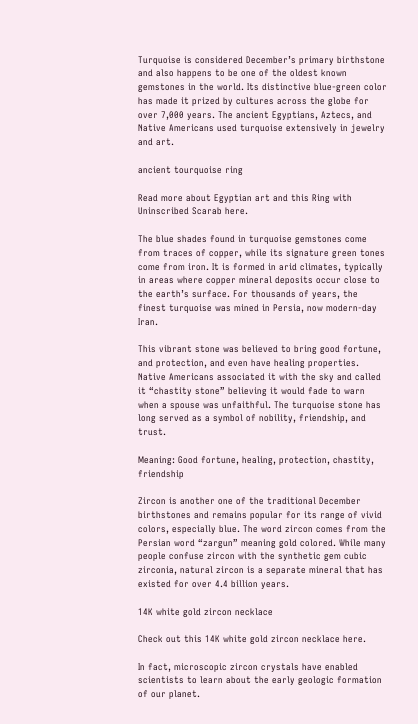Turquoise is considered December’s primary birthstone and also happens to be one of the oldest known gemstones in the world. Its distinctive blue-green color has made it prized by cultures across the globe for over 7,000 years. The ancient Egyptians, Aztecs, and Native Americans used turquoise extensively in jewelry and art.

ancient tourquoise ring

Read more about Egyptian art and this Ring with Uninscribed Scarab here.

The blue shades found in turquoise gemstones come from traces of copper, while its signature green tones come from iron. It is formed in arid climates, typically in areas where copper mineral deposits occur close to the earth’s surface. For thousands of years, the finest turquoise was mined in Persia, now modern-day Iran.

This vibrant stone was believed to bring good fortune, and protection, and even have healing properties. Native Americans associated it with the sky and called it “chastity stone” believing it would fade to warn when a spouse was unfaithful. The turquoise stone has long served as a symbol of nobility, friendship, and trust.

Meaning: Good fortune, healing, protection, chastity, friendship

Zircon is another one of the traditional December birthstones and remains popular for its range of vivid colors, especially blue. The word zircon comes from the Persian word “zargun” meaning gold colored. While many people confuse zircon with the synthetic gem cubic zirconia, natural zircon is a separate mineral that has existed for over 4.4 billion years.

14K white gold zircon necklace

Check out this 14K white gold zircon necklace here.

In fact, microscopic zircon crystals have enabled scientists to learn about the early geologic formation of our planet.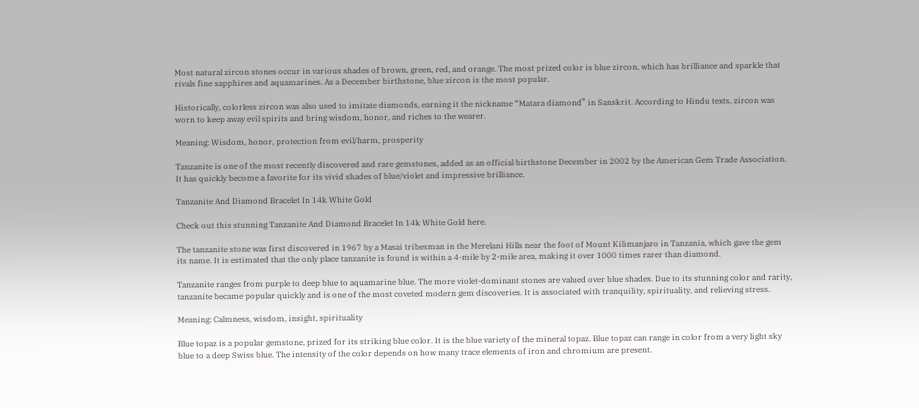Most natural zircon stones occur in various shades of brown, green, red, and orange. The most prized color is blue zircon, which has brilliance and sparkle that rivals fine sapphires and aquamarines. As a December birthstone, blue zircon is the most popular.

Historically, colorless zircon was also used to imitate diamonds, earning it the nickname “Matara diamond” in Sanskrit. According to Hindu texts, zircon was worn to keep away evil spirits and bring wisdom, honor, and riches to the wearer.

Meaning: Wisdom, honor, protection from evil/harm, prosperity

Tanzanite is one of the most recently discovered and rare gemstones, added as an official birthstone December in 2002 by the American Gem Trade Association. It has quickly become a favorite for its vivid shades of blue/violet and impressive brilliance.

Tanzanite And Diamond Bracelet In 14k White Gold

Check out this stunning Tanzanite And Diamond Bracelet In 14k White Gold here.

The tanzanite stone was first discovered in 1967 by a Masai tribesman in the Merelani Hills near the foot of Mount Kilimanjaro in Tanzania, which gave the gem its name. It is estimated that the only place tanzanite is found is within a 4-mile by 2-mile area, making it over 1000 times rarer than diamond.

Tanzanite ranges from purple to deep blue to aquamarine blue. The more violet-dominant stones are valued over blue shades. Due to its stunning color and rarity, tanzanite became popular quickly and is one of the most coveted modern gem discoveries. It is associated with tranquility, spirituality, and relieving stress.

Meaning: Calmness, wisdom, insight, spirituality

Blue topaz is a popular gemstone, prized for its striking blue color. It is the blue variety of the mineral topaz. Blue topaz can range in color from a very light sky blue to a deep Swiss blue. The intensity of the color depends on how many trace elements of iron and chromium are present.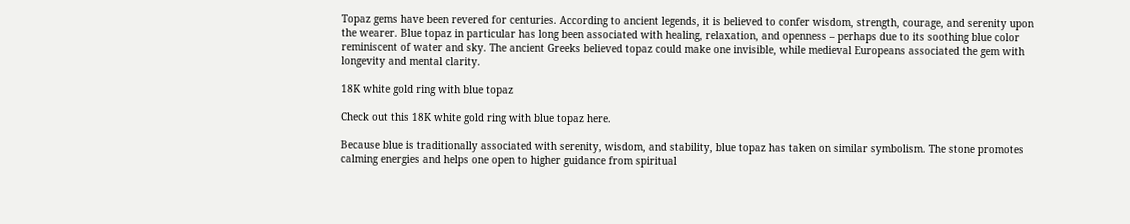Topaz gems have been revered for centuries. According to ancient legends, it is believed to confer wisdom, strength, courage, and serenity upon the wearer. Blue topaz in particular has long been associated with healing, relaxation, and openness – perhaps due to its soothing blue color reminiscent of water and sky. The ancient Greeks believed topaz could make one invisible, while medieval Europeans associated the gem with longevity and mental clarity.

18K white gold ring with blue topaz

Check out this 18K white gold ring with blue topaz here.

Because blue is traditionally associated with serenity, wisdom, and stability, blue topaz has taken on similar symbolism. The stone promotes calming energies and helps one open to higher guidance from spiritual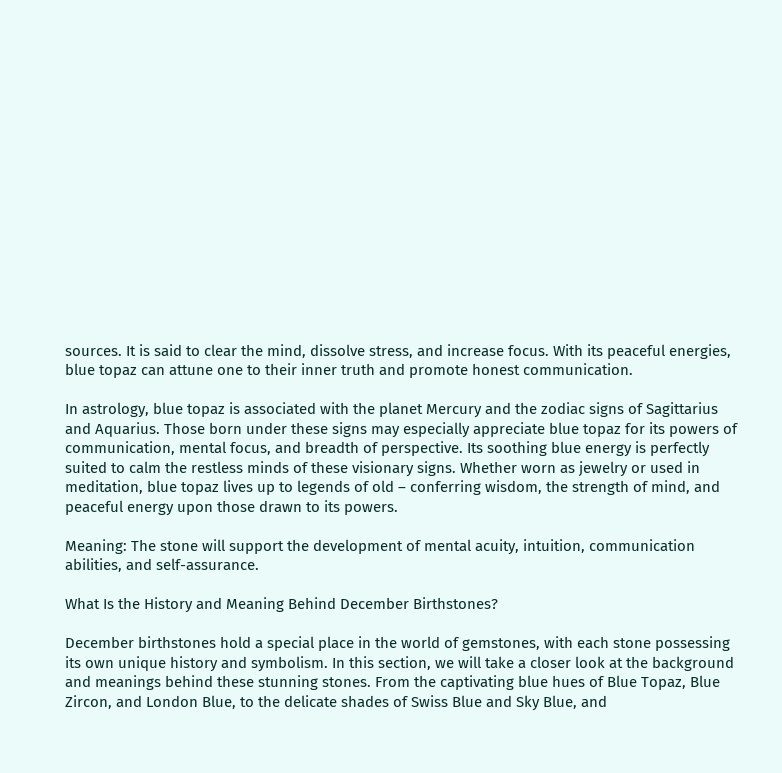sources. It is said to clear the mind, dissolve stress, and increase focus. With its peaceful energies, blue topaz can attune one to their inner truth and promote honest communication.

In astrology, blue topaz is associated with the planet Mercury and the zodiac signs of Sagittarius and Aquarius. Those born under these signs may especially appreciate blue topaz for its powers of communication, mental focus, and breadth of perspective. Its soothing blue energy is perfectly suited to calm the restless minds of these visionary signs. Whether worn as jewelry or used in meditation, blue topaz lives up to legends of old – conferring wisdom, the strength of mind, and peaceful energy upon those drawn to its powers.

Meaning: The stone will support the development of mental acuity, intuition, communication abilities, and self-assurance.

What Is the History and Meaning Behind December Birthstones?

December birthstones hold a special place in the world of gemstones, with each stone possessing its own unique history and symbolism. In this section, we will take a closer look at the background and meanings behind these stunning stones. From the captivating blue hues of Blue Topaz, Blue Zircon, and London Blue, to the delicate shades of Swiss Blue and Sky Blue, and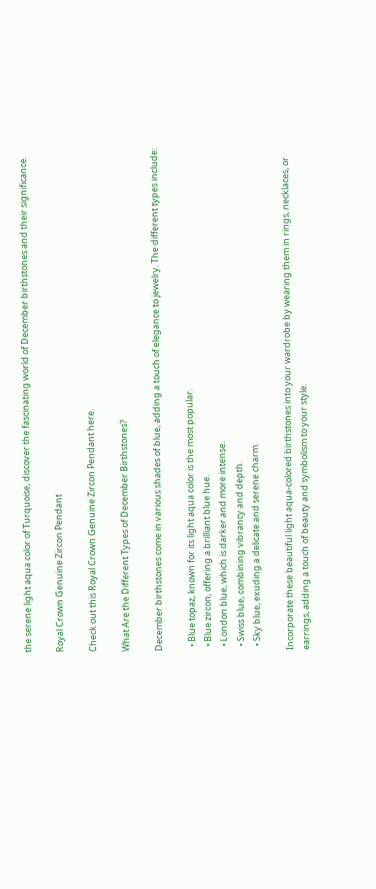the serene light aqua color of Turquoise, discover the fascinating world of December birthstones and their significance.

Royal Crown Genuine Zircon Pendant

Check out this Royal Crown Genuine Zircon Pendant here.

What Are the Different Types of December Birthstones?

December birthstones come in various shades of blue, adding a touch of elegance to jewelry. The different types include:

  • Blue topaz, known for its light aqua color is the most popular.
  • Blue zircon, offering a brilliant blue hue.
  • London blue, which is darker and more intense.
  • Swiss blue, combining vibrancy and depth.
  • Sky blue, exuding a delicate and serene charm.

Incorporate these beautiful light aqua-colored birthstones into your wardrobe by wearing them in rings, necklaces, or earrings, adding a touch of beauty and symbolism to your style.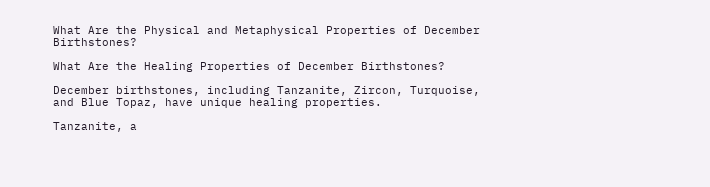What Are the Physical and Metaphysical Properties of December Birthstones?

What Are the Healing Properties of December Birthstones?

December birthstones, including Tanzanite, Zircon, Turquoise, and Blue Topaz, have unique healing properties.

Tanzanite, a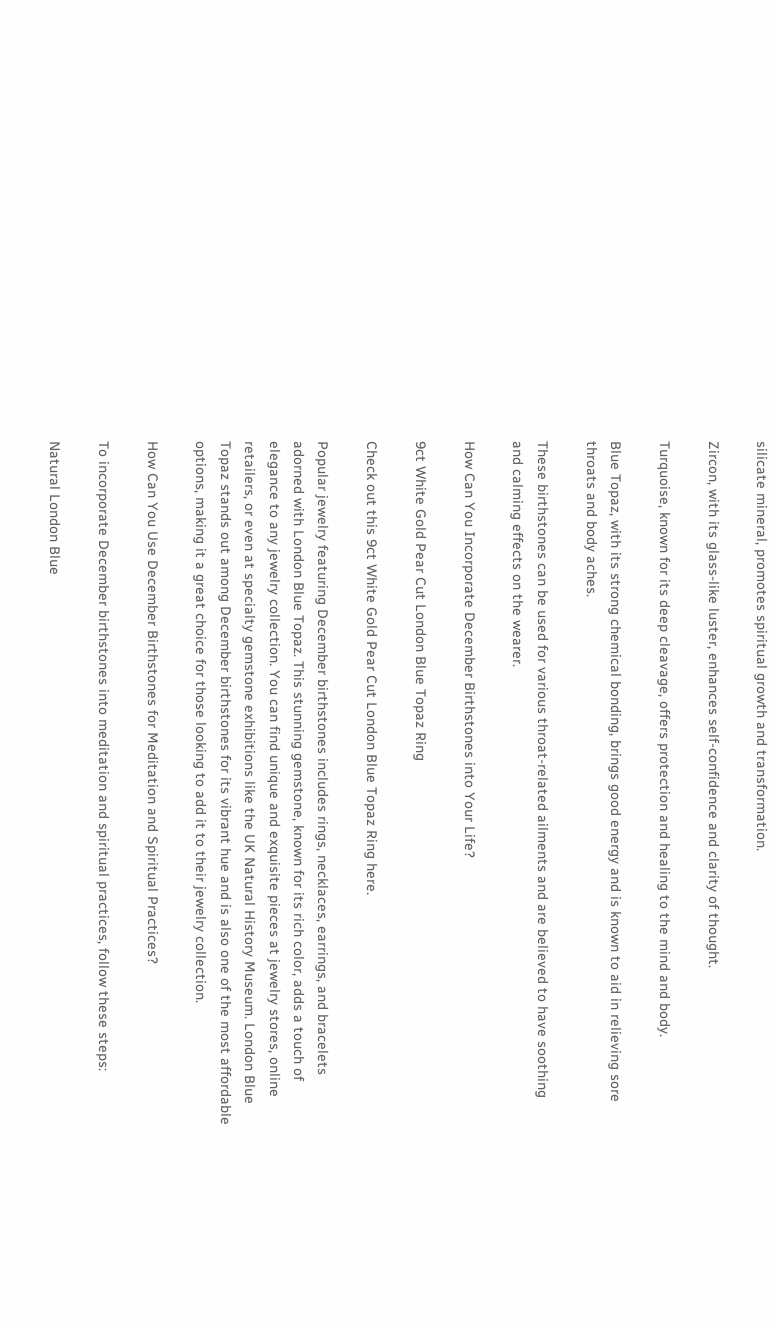silicate mineral, promotes spiritual growth and transformation.

Zircon, with its glass-like luster, enhances self-confidence and clarity of thought.

Turquoise, known for its deep cleavage, offers protection and healing to the mind and body.

Blue Topaz, with its strong chemical bonding, brings good energy and is known to aid in relieving sore throats and body aches.

These birthstones can be used for various throat-related ailments and are believed to have soothing and calming effects on the wearer.

How Can You Incorporate December Birthstones into Your Life?

9ct White Gold Pear Cut London Blue Topaz Ring

Check out this 9ct White Gold Pear Cut London Blue Topaz Ring here.

Popular jewelry featuring December birthstones includes rings, necklaces, earrings, and bracelets adorned with London Blue Topaz. This stunning gemstone, known for its rich color, adds a touch of elegance to any jewelry collection. You can find unique and exquisite pieces at jewelry stores, online retailers, or even at specialty gemstone exhibitions like the UK Natural History Museum. London Blue Topaz stands out among December birthstones for its vibrant hue and is also one of the most affordable options, making it a great choice for those looking to add it to their jewelry collection.

How Can You Use December Birthstones for Meditation and Spiritual Practices?

To incorporate December birthstones into meditation and spiritual practices, follow these steps:

Natural London Blue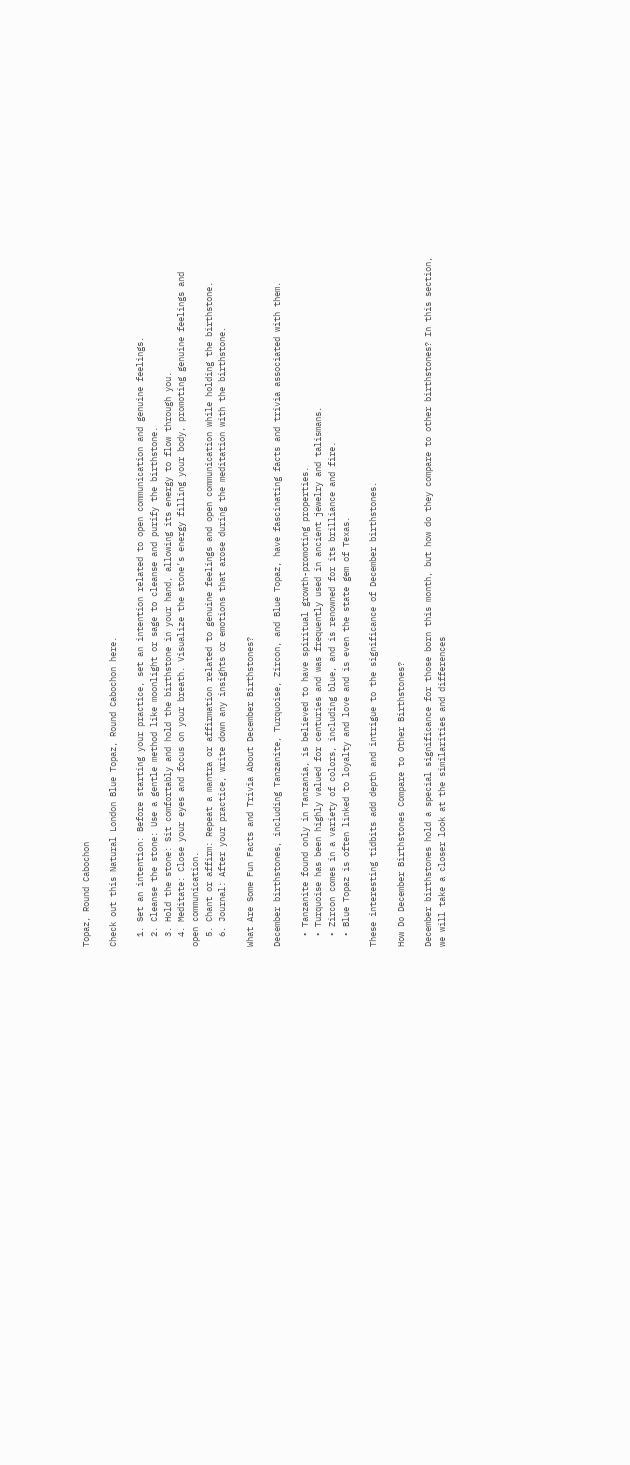Topaz, Round Cabochon

Check out this Natural London Blue Topaz, Round Cabochon here.

  1. Set an intention: Before starting your practice, set an intention related to open communication and genuine feelings.
  2. Cleanse the stone: Use a gentle method like moonlight or sage to cleanse and purify the birthstone.
  3. Hold the stone: Sit comfortably and hold the birthstone in your hand, allowing its energy to flow through you.
  4. Meditate: Close your eyes and focus on your breath. Visualize the stone’s energy filling your body, promoting genuine feelings and open communication.
  5. Chant or affirm: Repeat a mantra or affirmation related to genuine feelings and open communication while holding the birthstone.
  6. Journal: After your practice, write down any insights or emotions that arose during the meditation with the birthstone.

What Are Some Fun Facts and Trivia About December Birthstones?

December birthstones, including Tanzanite, Turquoise, Zircon, and Blue Topaz, have fascinating facts and trivia associated with them.

  • Tanzanite found only in Tanzania, is believed to have spiritual growth-promoting properties.
  • Turquoise has been highly valued for centuries and was frequently used in ancient jewelry and talismans.
  • Zircon comes in a variety of colors, including blue, and is renowned for its brilliance and fire.
  • Blue Topaz is often linked to loyalty and love and is even the state gem of Texas.

These interesting tidbits add depth and intrigue to the significance of December birthstones.

How Do December Birthstones Compare to Other Birthstones?

December birthstones hold a special significance for those born this month, but how do they compare to other birthstones? In this section, we will take a closer look at the similarities and differences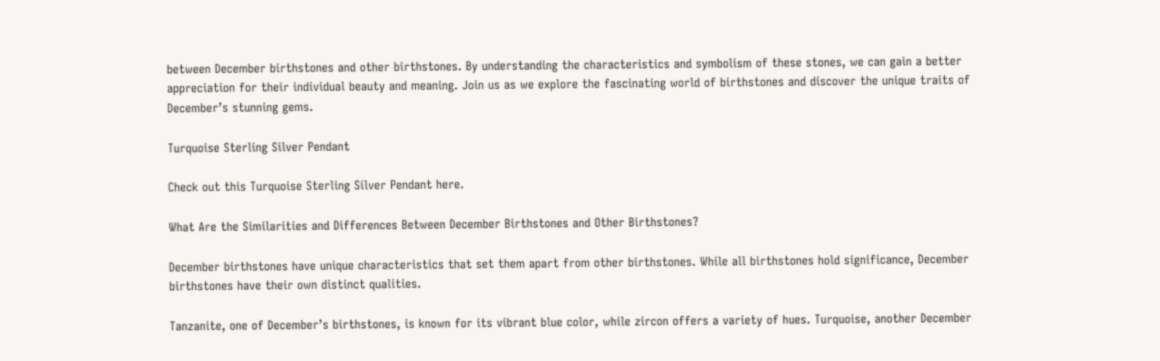between December birthstones and other birthstones. By understanding the characteristics and symbolism of these stones, we can gain a better appreciation for their individual beauty and meaning. Join us as we explore the fascinating world of birthstones and discover the unique traits of December’s stunning gems.

Turquoise Sterling Silver Pendant

Check out this Turquoise Sterling Silver Pendant here.

What Are the Similarities and Differences Between December Birthstones and Other Birthstones?

December birthstones have unique characteristics that set them apart from other birthstones. While all birthstones hold significance, December birthstones have their own distinct qualities.

Tanzanite, one of December’s birthstones, is known for its vibrant blue color, while zircon offers a variety of hues. Turquoise, another December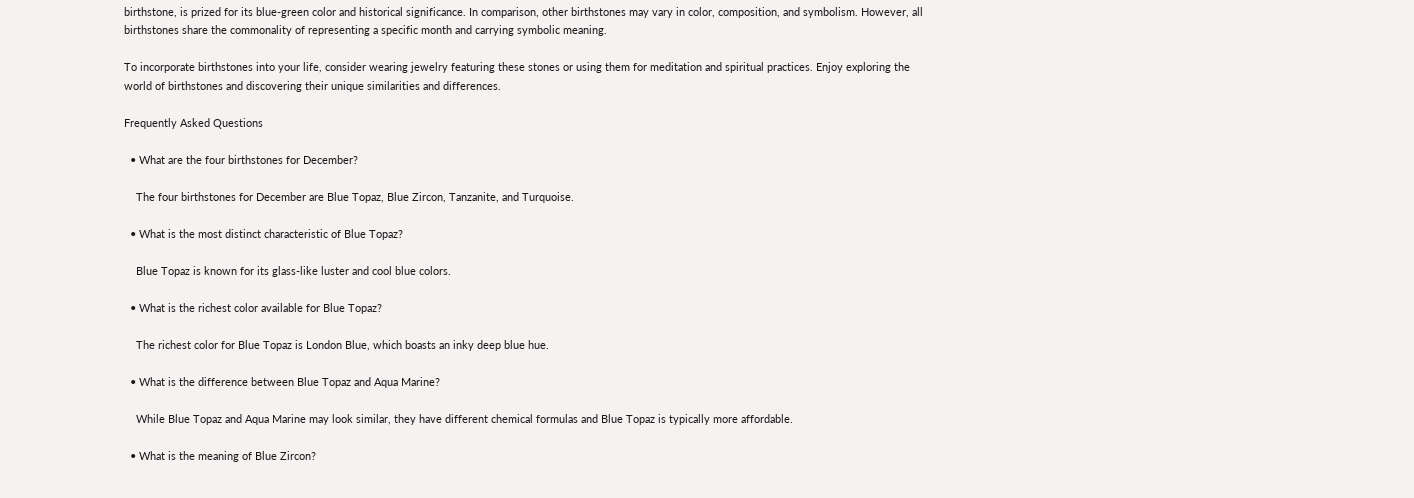birthstone, is prized for its blue-green color and historical significance. In comparison, other birthstones may vary in color, composition, and symbolism. However, all birthstones share the commonality of representing a specific month and carrying symbolic meaning.

To incorporate birthstones into your life, consider wearing jewelry featuring these stones or using them for meditation and spiritual practices. Enjoy exploring the world of birthstones and discovering their unique similarities and differences.

Frequently Asked Questions

  • What are the four birthstones for December?

    The four birthstones for December are Blue Topaz, Blue Zircon, Tanzanite, and Turquoise.

  • What is the most distinct characteristic of Blue Topaz?

    Blue Topaz is known for its glass-like luster and cool blue colors.

  • What is the richest color available for Blue Topaz?

    The richest color for Blue Topaz is London Blue, which boasts an inky deep blue hue.

  • What is the difference between Blue Topaz and Aqua Marine?

    While Blue Topaz and Aqua Marine may look similar, they have different chemical formulas and Blue Topaz is typically more affordable.

  • What is the meaning of Blue Zircon?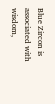Blue Zircon is associated with wisdom,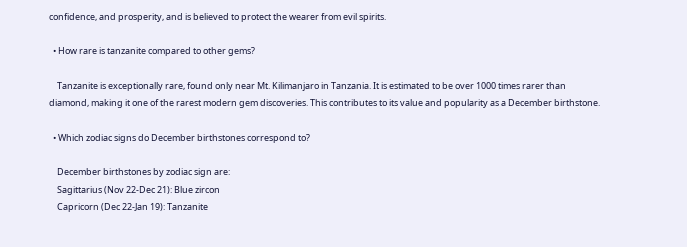confidence, and prosperity, and is believed to protect the wearer from evil spirits.

  • How rare is tanzanite compared to other gems?

    Tanzanite is exceptionally rare, found only near Mt. Kilimanjaro in Tanzania. It is estimated to be over 1000 times rarer than diamond, making it one of the rarest modern gem discoveries. This contributes to its value and popularity as a December birthstone.

  • Which zodiac signs do December birthstones correspond to?

    December birthstones by zodiac sign are:
    Sagittarius (Nov 22-Dec 21): Blue zircon
    Capricorn (Dec 22-Jan 19): Tanzanite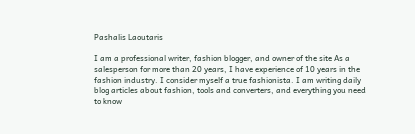Pashalis Laoutaris

I am a professional writer, fashion blogger, and owner of the site As a salesperson for more than 20 years, I have experience of 10 years in the fashion industry. I consider myself a true fashionista. I am writing daily blog articles about fashion, tools and converters, and everything you need to know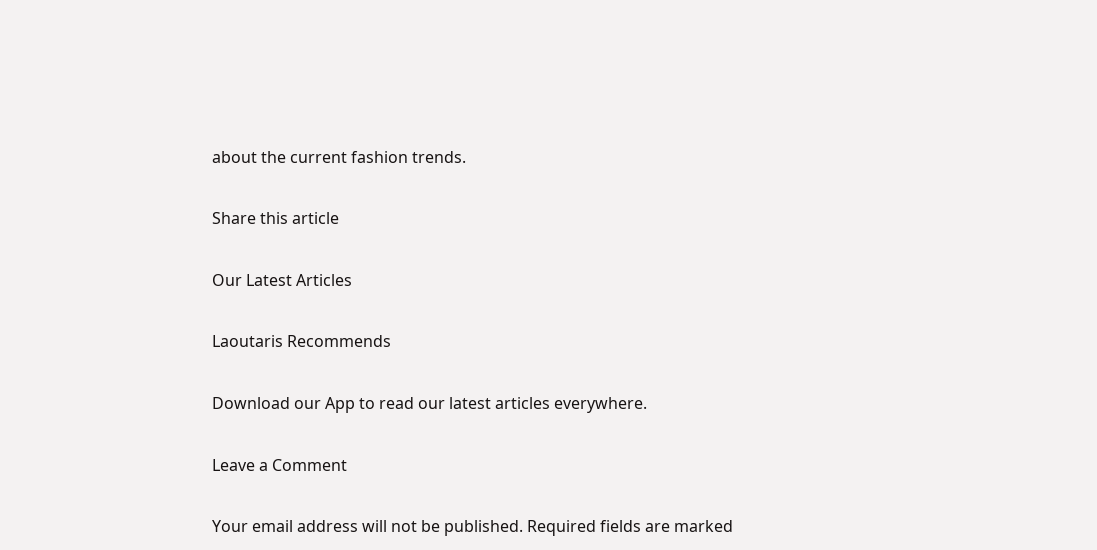about the current fashion trends.

Share this article

Our Latest Articles

Laoutaris Recommends

Download our App to read our latest articles everywhere.

Leave a Comment

Your email address will not be published. Required fields are marked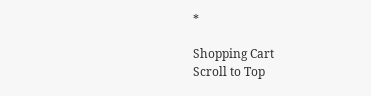*

Shopping Cart
Scroll to Top